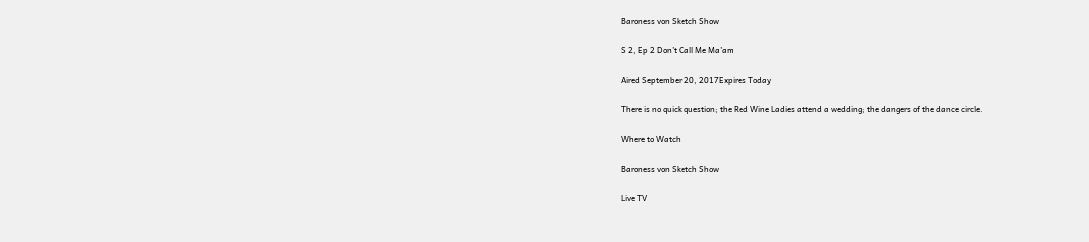Baroness von Sketch Show

S 2, Ep 2 Don’t Call Me Ma’am

Aired September 20, 2017Expires Today

There is no quick question; the Red Wine Ladies attend a wedding; the dangers of the dance circle.

Where to Watch

Baroness von Sketch Show

Live TV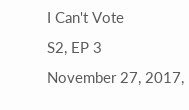I Can't Vote
S2, EP 3
November 27, 2017,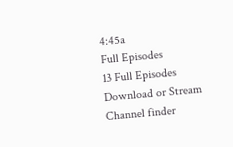4:45a
Full Episodes
13 Full Episodes
Download or Stream
Channel finder